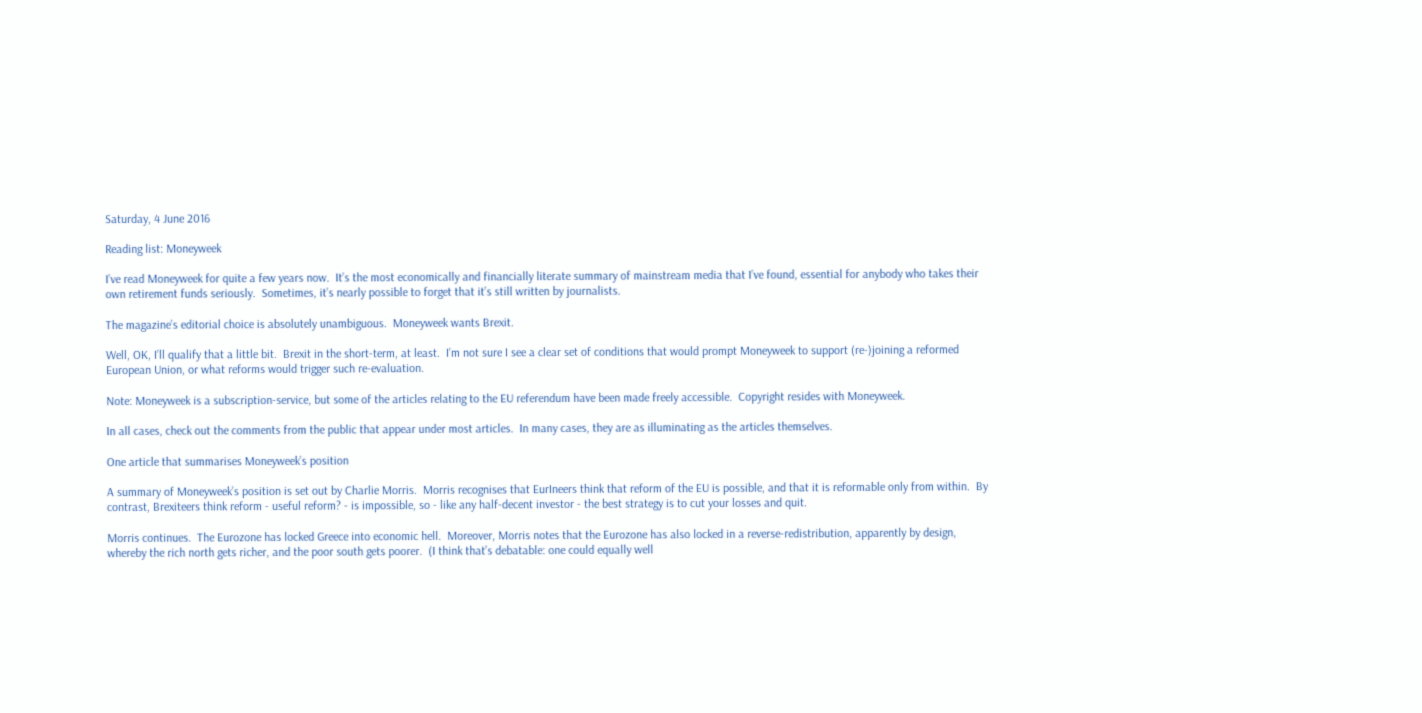Saturday, 4 June 2016

Reading list: Moneyweek

I’ve read Moneyweek for quite a few years now.  It’s the most economically and financially literate summary of mainstream media that I’ve found, essential for anybody who takes their own retirement funds seriously.  Sometimes, it’s nearly possible to forget that it’s still written by journalists.

The magazine’s editorial choice is absolutely unambiguous.  Moneyweek wants Brexit.

Well, OK, I’ll qualify that a little bit.  Brexit in the short-term, at least.  I’m not sure I see a clear set of conditions that would prompt Moneyweek to support (re-)joining a reformed European Union, or what reforms would trigger such re-evaluation.

Note: Moneyweek is a subscription-service, but some of the articles relating to the EU referendum have been made freely accessible.  Copyright resides with Moneyweek.

In all cases, check out the comments from the public that appear under most articles.  In many cases, they are as illuminating as the articles themselves.

One article that summarises Moneyweek’s position

A summary of Moneyweek’s position is set out by Charlie Morris.  Morris recognises that EurIneers think that reform of the EU is possible, and that it is reformable only from within.  By contrast, Brexiteers think reform - useful reform? - is impossible, so - like any half-decent investor - the best strategy is to cut your losses and quit.

Morris continues.  The Eurozone has locked Greece into economic hell.  Moreover, Morris notes that the Eurozone has also locked in a reverse-redistribution, apparently by design, whereby the rich north gets richer, and the poor south gets poorer.  (I think that’s debatable: one could equally well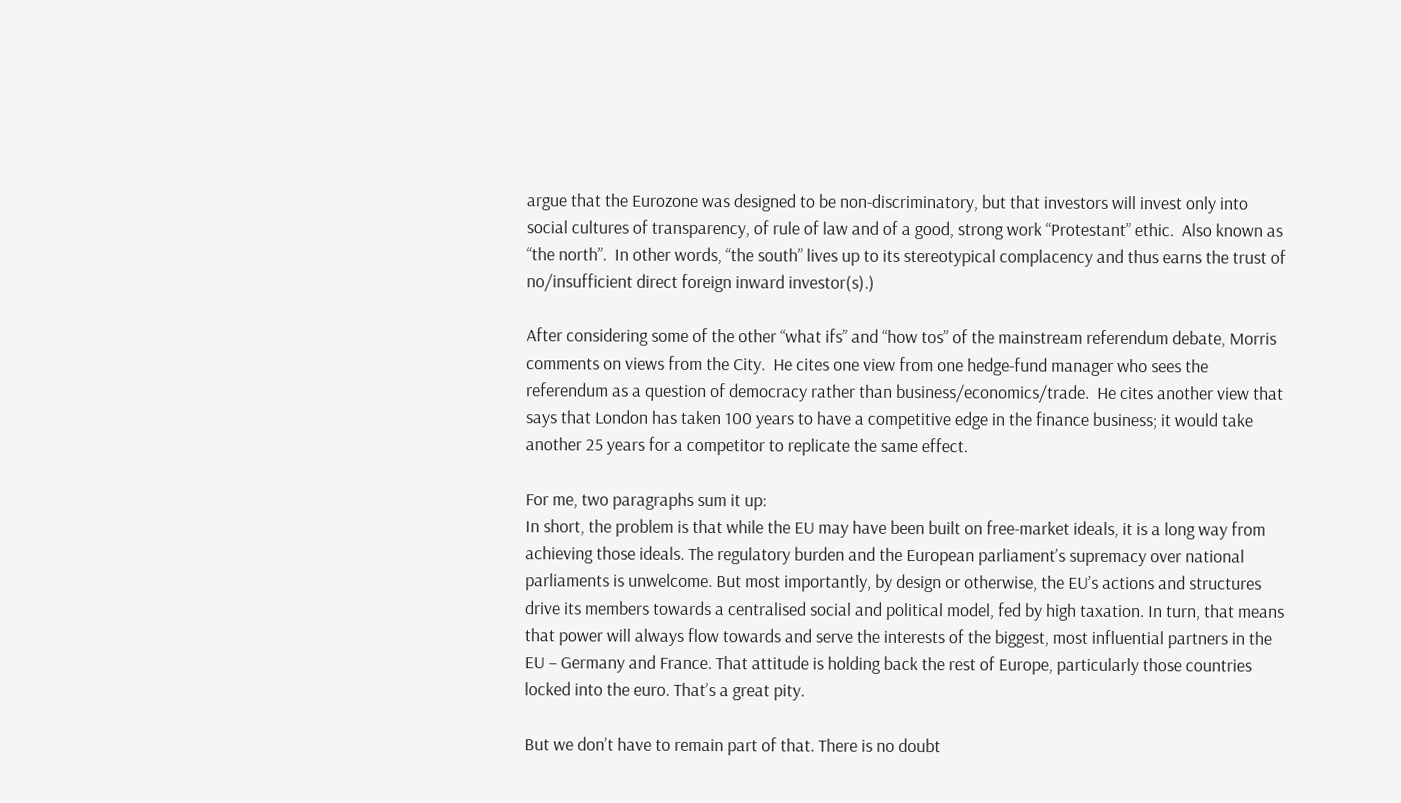argue that the Eurozone was designed to be non-discriminatory, but that investors will invest only into social cultures of transparency, of rule of law and of a good, strong work “Protestant” ethic.  Also known as “the north”.  In other words, “the south” lives up to its stereotypical complacency and thus earns the trust of no/insufficient direct foreign inward investor(s).)

After considering some of the other “what ifs” and “how tos” of the mainstream referendum debate, Morris comments on views from the City.  He cites one view from one hedge-fund manager who sees the referendum as a question of democracy rather than business/economics/trade.  He cites another view that says that London has taken 100 years to have a competitive edge in the finance business; it would take another 25 years for a competitor to replicate the same effect.

For me, two paragraphs sum it up:
In short, the problem is that while the EU may have been built on free-market ideals, it is a long way from achieving those ideals. The regulatory burden and the European parliament’s supremacy over national parliaments is unwelcome. But most importantly, by design or otherwise, the EU’s actions and structures drive its members towards a centralised social and political model, fed by high taxation. In turn, that means that power will always flow towards and serve the interests of the biggest, most influential partners in the EU – Germany and France. That attitude is holding back the rest of Europe, particularly those countries locked into the euro. That’s a great pity.

But we don’t have to remain part of that. There is no doubt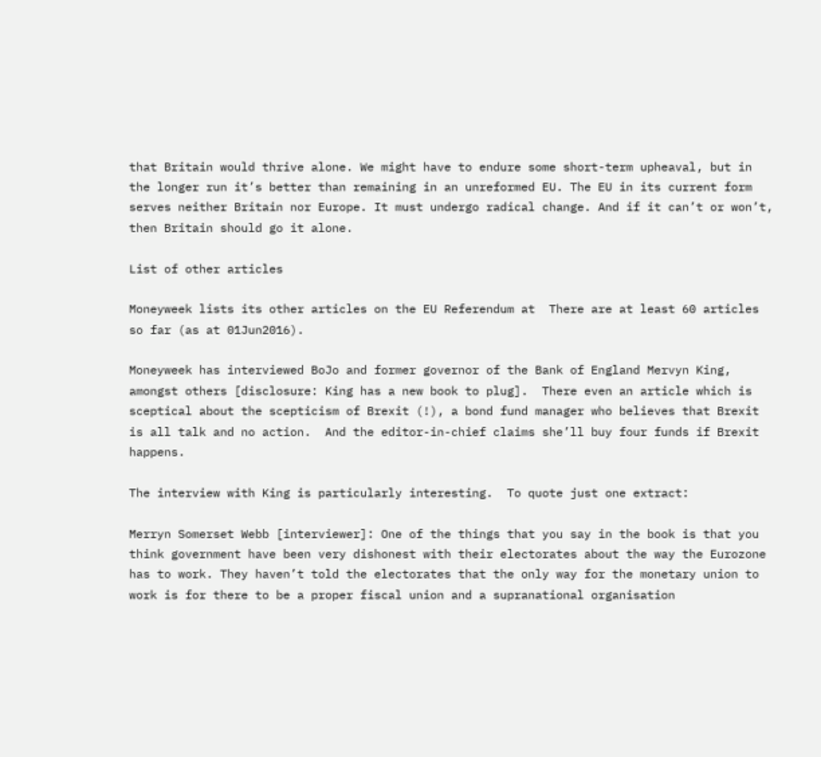that Britain would thrive alone. We might have to endure some short-term upheaval, but in the longer run it’s better than remaining in an unreformed EU. The EU in its current form serves neither Britain nor Europe. It must undergo radical change. And if it can’t or won’t, then Britain should go it alone.

List of other articles

Moneyweek lists its other articles on the EU Referendum at  There are at least 60 articles so far (as at 01Jun2016).

Moneyweek has interviewed BoJo and former governor of the Bank of England Mervyn King, amongst others [disclosure: King has a new book to plug].  There even an article which is sceptical about the scepticism of Brexit (!), a bond fund manager who believes that Brexit is all talk and no action.  And the editor-in-chief claims she’ll buy four funds if Brexit happens.

The interview with King is particularly interesting.  To quote just one extract:

Merryn Somerset Webb [interviewer]: One of the things that you say in the book is that you think government have been very dishonest with their electorates about the way the Eurozone has to work. They haven’t told the electorates that the only way for the monetary union to work is for there to be a proper fiscal union and a supranational organisation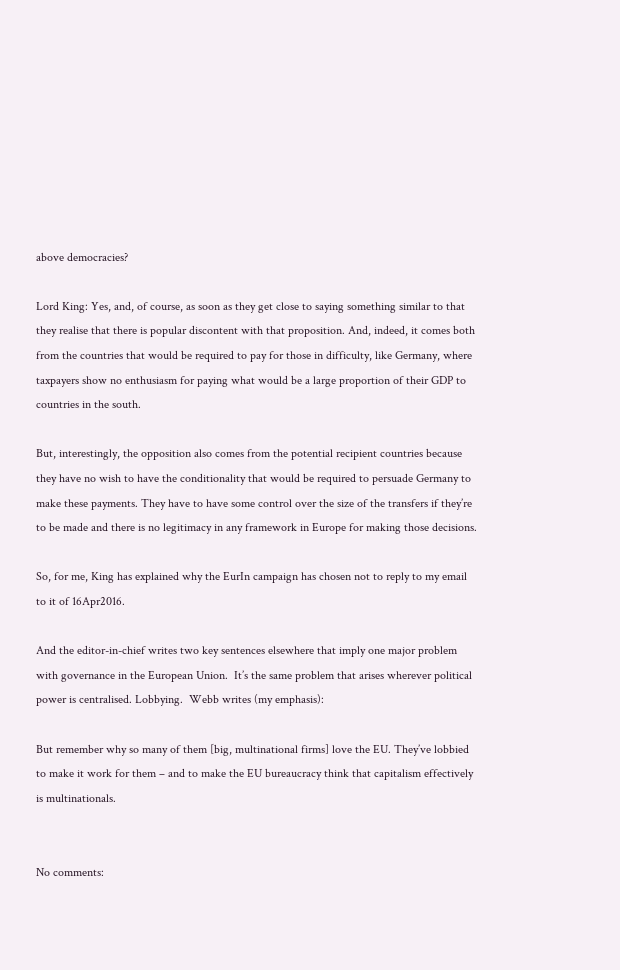above democracies?

Lord King: Yes, and, of course, as soon as they get close to saying something similar to that they realise that there is popular discontent with that proposition. And, indeed, it comes both from the countries that would be required to pay for those in difficulty, like Germany, where taxpayers show no enthusiasm for paying what would be a large proportion of their GDP to countries in the south.

But, interestingly, the opposition also comes from the potential recipient countries because they have no wish to have the conditionality that would be required to persuade Germany to make these payments. They have to have some control over the size of the transfers if they’re to be made and there is no legitimacy in any framework in Europe for making those decisions.

So, for me, King has explained why the EurIn campaign has chosen not to reply to my email to it of 16Apr2016.

And the editor-in-chief writes two key sentences elsewhere that imply one major problem with governance in the European Union.  It’s the same problem that arises wherever political power is centralised. Lobbying.  Webb writes (my emphasis):

But remember why so many of them [big, multinational firms] love the EU. They’ve lobbied to make it work for them – and to make the EU bureaucracy think that capitalism effectively is multinationals.


No comments: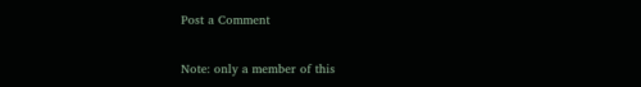Post a Comment

Note: only a member of this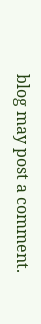blog may post a comment.